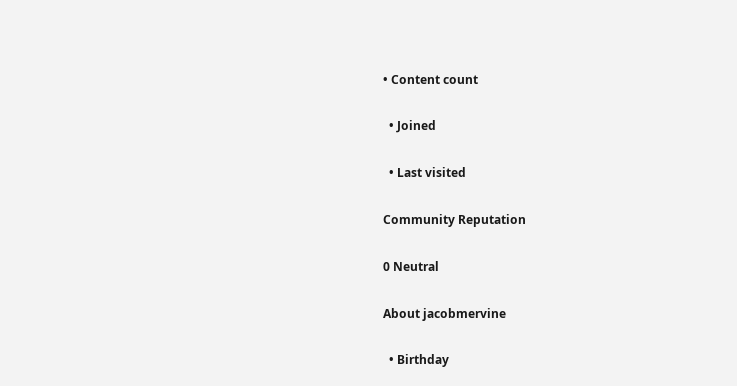• Content count

  • Joined

  • Last visited

Community Reputation

0 Neutral

About jacobmervine

  • Birthday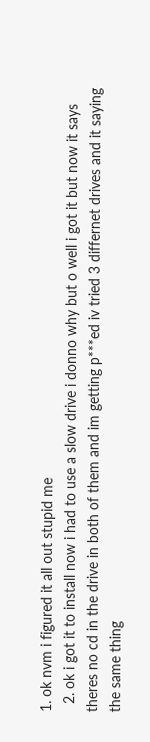1. ok nvm i figured it all out stupid me
  2. ok i got it to install now i had to use a slow drive i donno why but o well i got it but now it says theres no cd in the drive in both of them and im getting p***ed iv tried 3 differnet drives and it saying the same thing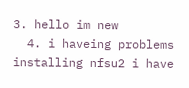3. hello im new
  4. i haveing problems installing nfsu2 i have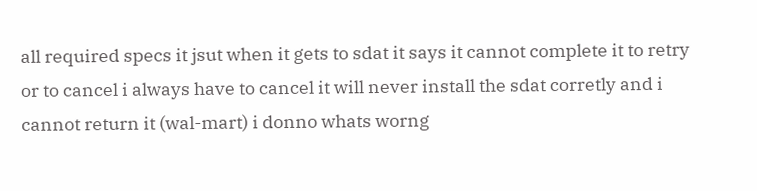all required specs it jsut when it gets to sdat it says it cannot complete it to retry or to cancel i always have to cancel it will never install the sdat corretly and i cannot return it (wal-mart) i donno whats worng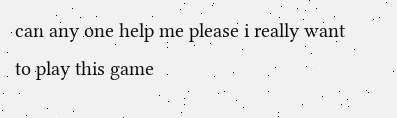can any one help me please i really want to play this game